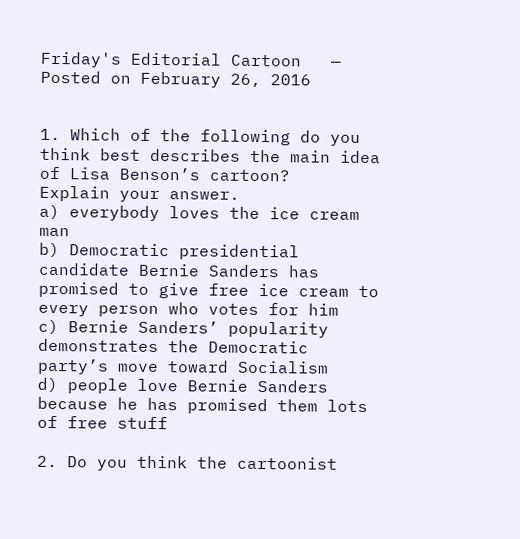Friday's Editorial Cartoon   —   Posted on February 26, 2016


1. Which of the following do you think best describes the main idea of Lisa Benson’s cartoon?
Explain your answer.
a) everybody loves the ice cream man
b) Democratic presidential candidate Bernie Sanders has promised to give free ice cream to every person who votes for him
c) Bernie Sanders’ popularity demonstrates the Democratic party’s move toward Socialism
d) people love Bernie Sanders because he has promised them lots of free stuff

2. Do you think the cartoonist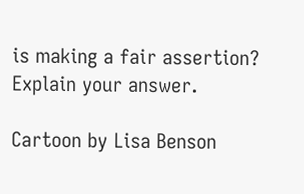is making a fair assertion? Explain your answer.

Cartoon by Lisa Benson